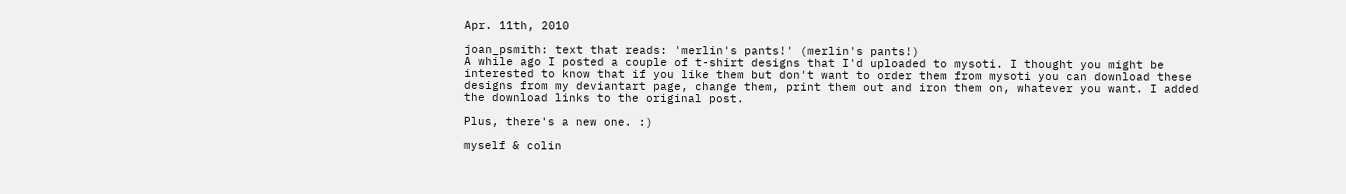Apr. 11th, 2010

joan_psmith: text that reads: 'merlin's pants!' (merlin's pants!)
A while ago I posted a couple of t-shirt designs that I'd uploaded to mysoti. I thought you might be interested to know that if you like them but don't want to order them from mysoti you can download these designs from my deviantart page, change them, print them out and iron them on, whatever you want. I added the download links to the original post.

Plus, there's a new one. :)

myself & colin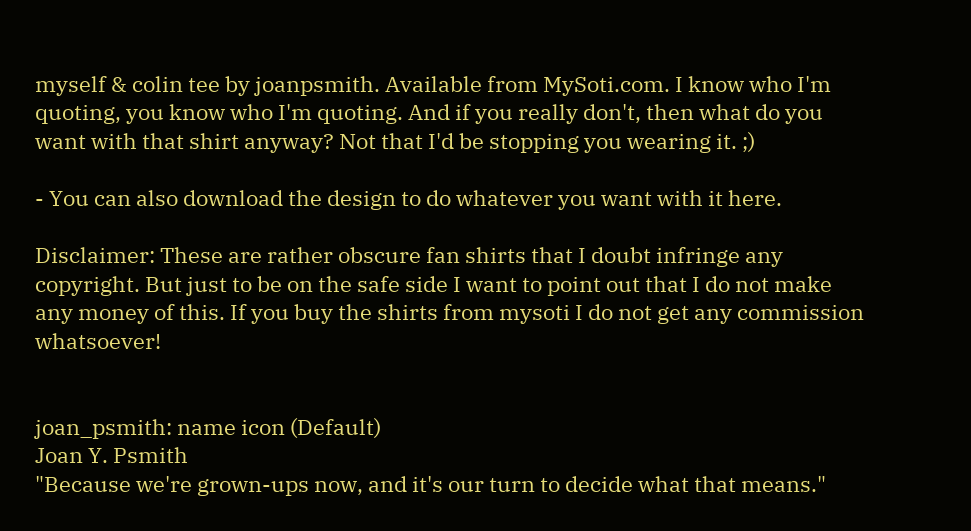myself & colin tee by joanpsmith. Available from MySoti.com. I know who I'm quoting, you know who I'm quoting. And if you really don't, then what do you want with that shirt anyway? Not that I'd be stopping you wearing it. ;)

- You can also download the design to do whatever you want with it here.

Disclaimer: These are rather obscure fan shirts that I doubt infringe any copyright. But just to be on the safe side I want to point out that I do not make any money of this. If you buy the shirts from mysoti I do not get any commission whatsoever!


joan_psmith: name icon (Default)
Joan Y. Psmith
"Because we're grown-ups now, and it's our turn to decide what that means."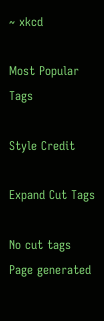~ xkcd

Most Popular Tags

Style Credit

Expand Cut Tags

No cut tags
Page generated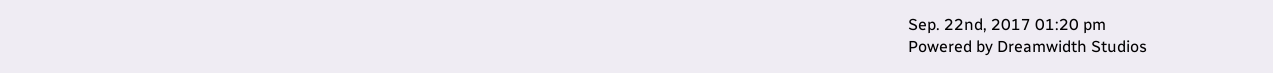Sep. 22nd, 2017 01:20 pm
Powered by Dreamwidth Studios